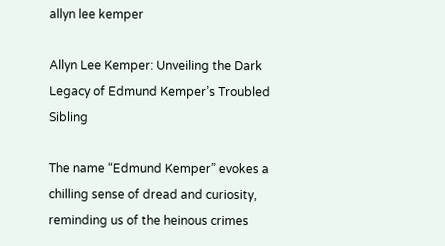allyn lee kemper

Allyn Lee Kemper: Unveiling the Dark Legacy of Edmund Kemper’s Troubled Sibling

The name “Edmund Kemper” evokes a chilling sense of dread and curiosity, reminding us of the heinous crimes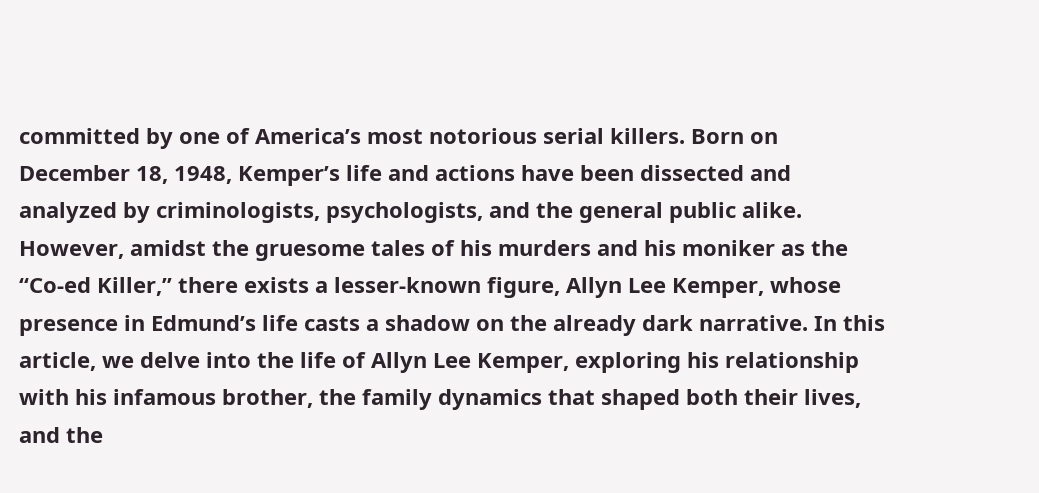committed by one of America’s most notorious serial killers. Born on December 18, 1948, Kemper’s life and actions have been dissected and analyzed by criminologists, psychologists, and the general public alike. However, amidst the gruesome tales of his murders and his moniker as the “Co-ed Killer,” there exists a lesser-known figure, Allyn Lee Kemper, whose presence in Edmund’s life casts a shadow on the already dark narrative. In this article, we delve into the life of Allyn Lee Kemper, exploring his relationship with his infamous brother, the family dynamics that shaped both their lives, and the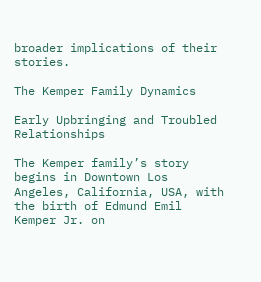broader implications of their stories.

The Kemper Family Dynamics

Early Upbringing and Troubled Relationships

The Kemper family’s story begins in Downtown Los Angeles, California, USA, with the birth of Edmund Emil Kemper Jr. on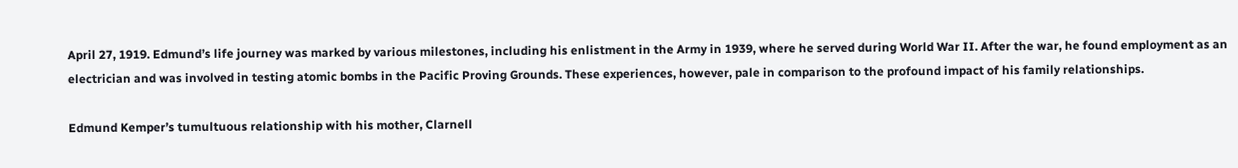April 27, 1919. Edmund’s life journey was marked by various milestones, including his enlistment in the Army in 1939, where he served during World War II. After the war, he found employment as an electrician and was involved in testing atomic bombs in the Pacific Proving Grounds. These experiences, however, pale in comparison to the profound impact of his family relationships.

Edmund Kemper’s tumultuous relationship with his mother, Clarnell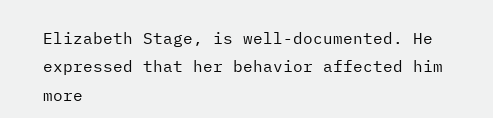Elizabeth Stage, is well-documented. He expressed that her behavior affected him more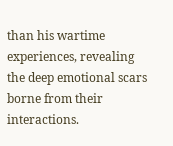than his wartime experiences, revealing the deep emotional scars borne from their interactions.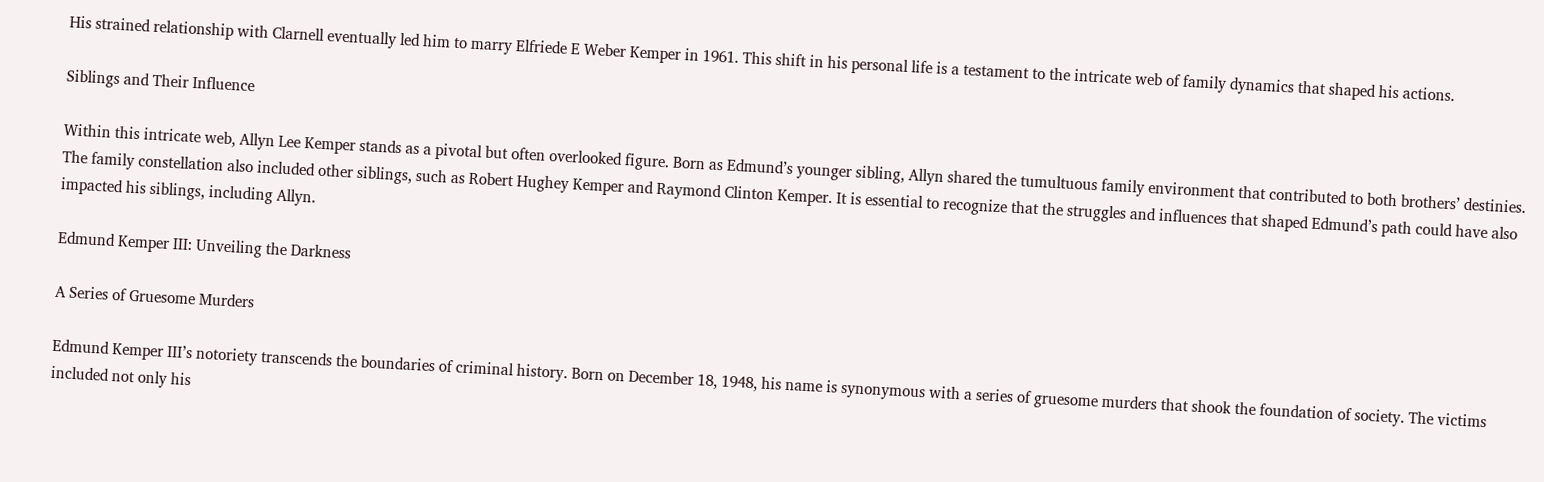His strained relationship with Clarnell eventually led him to marry Elfriede E Weber Kemper in 1961. This shift in his personal life is a testament to the intricate web of family dynamics that shaped his actions.

Siblings and Their Influence

Within this intricate web, Allyn Lee Kemper stands as a pivotal but often overlooked figure. Born as Edmund’s younger sibling, Allyn shared the tumultuous family environment that contributed to both brothers’ destinies. The family constellation also included other siblings, such as Robert Hughey Kemper and Raymond Clinton Kemper. It is essential to recognize that the struggles and influences that shaped Edmund’s path could have also impacted his siblings, including Allyn.

Edmund Kemper III: Unveiling the Darkness

A Series of Gruesome Murders

Edmund Kemper III’s notoriety transcends the boundaries of criminal history. Born on December 18, 1948, his name is synonymous with a series of gruesome murders that shook the foundation of society. The victims included not only his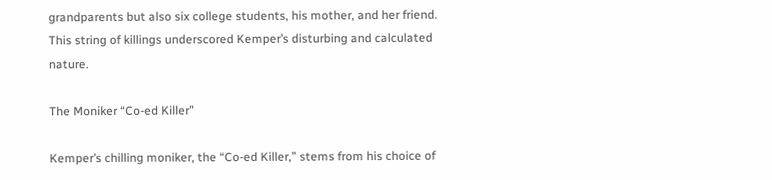grandparents but also six college students, his mother, and her friend. This string of killings underscored Kemper’s disturbing and calculated nature.

The Moniker “Co-ed Killer”

Kemper’s chilling moniker, the “Co-ed Killer,” stems from his choice of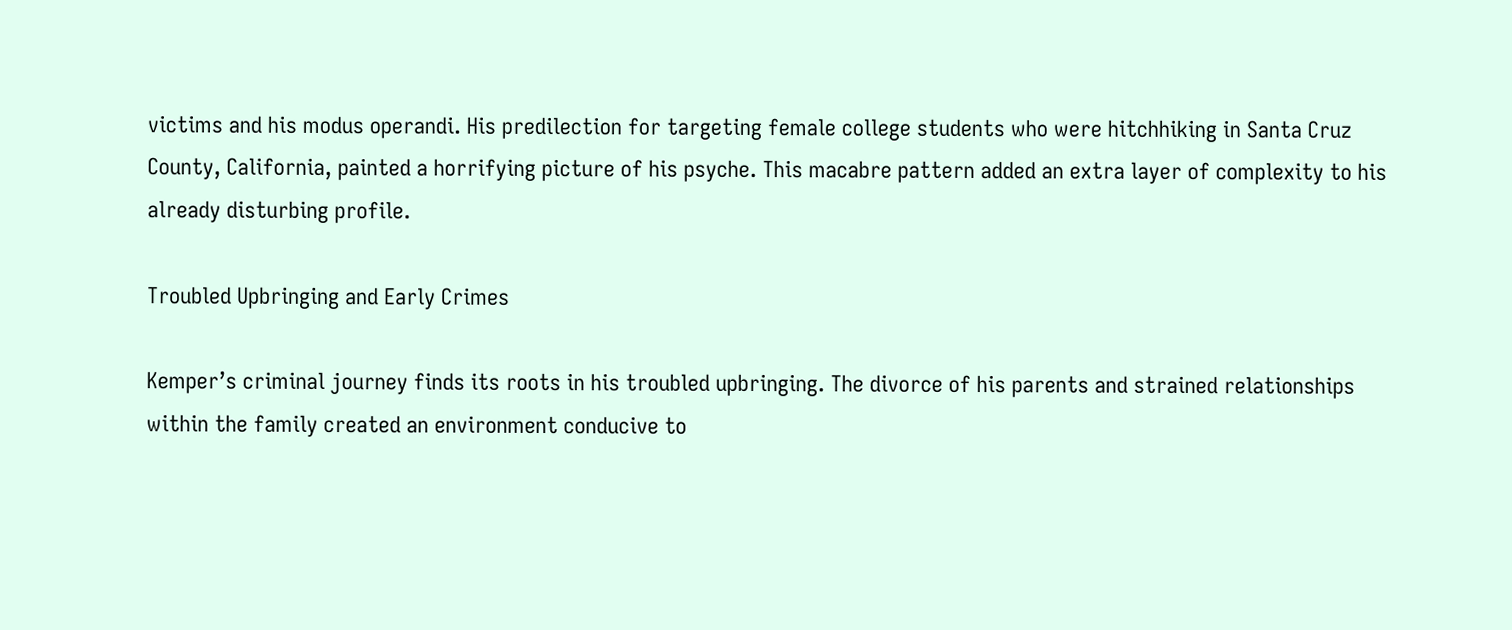victims and his modus operandi. His predilection for targeting female college students who were hitchhiking in Santa Cruz County, California, painted a horrifying picture of his psyche. This macabre pattern added an extra layer of complexity to his already disturbing profile.

Troubled Upbringing and Early Crimes

Kemper’s criminal journey finds its roots in his troubled upbringing. The divorce of his parents and strained relationships within the family created an environment conducive to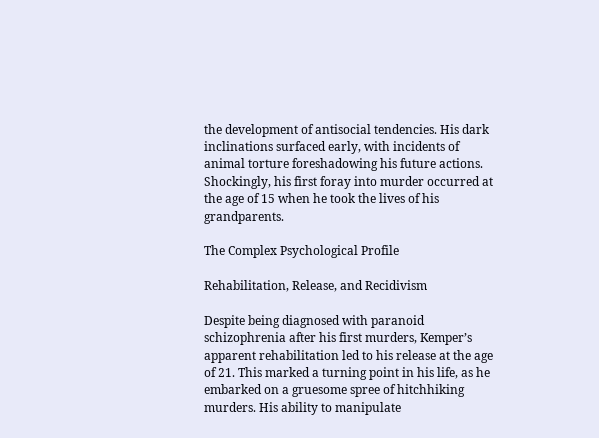the development of antisocial tendencies. His dark inclinations surfaced early, with incidents of animal torture foreshadowing his future actions. Shockingly, his first foray into murder occurred at the age of 15 when he took the lives of his grandparents.

The Complex Psychological Profile

Rehabilitation, Release, and Recidivism

Despite being diagnosed with paranoid schizophrenia after his first murders, Kemper’s apparent rehabilitation led to his release at the age of 21. This marked a turning point in his life, as he embarked on a gruesome spree of hitchhiking murders. His ability to manipulate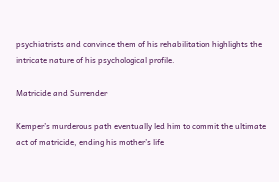psychiatrists and convince them of his rehabilitation highlights the intricate nature of his psychological profile.

Matricide and Surrender

Kemper’s murderous path eventually led him to commit the ultimate act of matricide, ending his mother’s life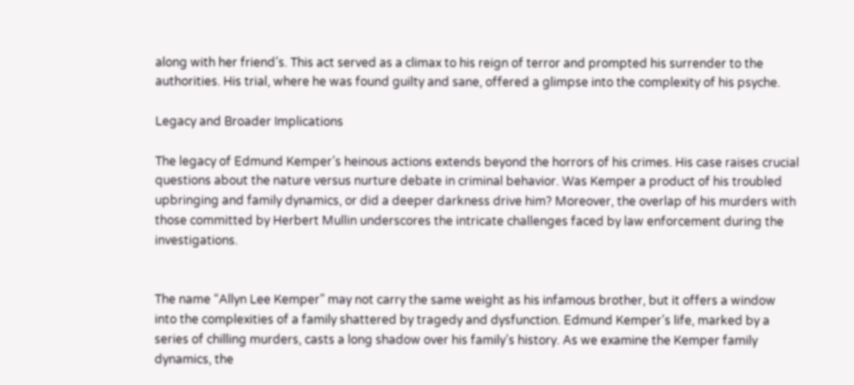along with her friend’s. This act served as a climax to his reign of terror and prompted his surrender to the authorities. His trial, where he was found guilty and sane, offered a glimpse into the complexity of his psyche.

Legacy and Broader Implications

The legacy of Edmund Kemper’s heinous actions extends beyond the horrors of his crimes. His case raises crucial questions about the nature versus nurture debate in criminal behavior. Was Kemper a product of his troubled upbringing and family dynamics, or did a deeper darkness drive him? Moreover, the overlap of his murders with those committed by Herbert Mullin underscores the intricate challenges faced by law enforcement during the investigations.


The name “Allyn Lee Kemper” may not carry the same weight as his infamous brother, but it offers a window into the complexities of a family shattered by tragedy and dysfunction. Edmund Kemper’s life, marked by a series of chilling murders, casts a long shadow over his family’s history. As we examine the Kemper family dynamics, the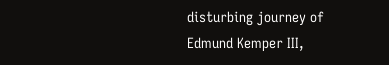disturbing journey of Edmund Kemper III,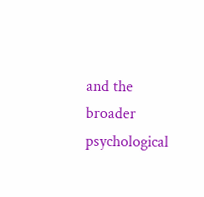and the broader psychological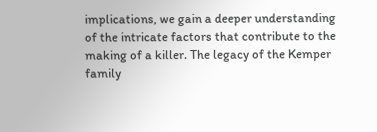implications, we gain a deeper understanding of the intricate factors that contribute to the making of a killer. The legacy of the Kemper family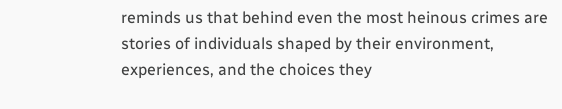reminds us that behind even the most heinous crimes are stories of individuals shaped by their environment, experiences, and the choices they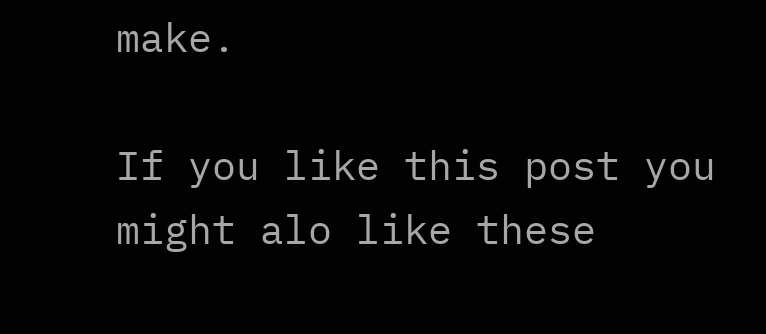make.

If you like this post you might alo like these